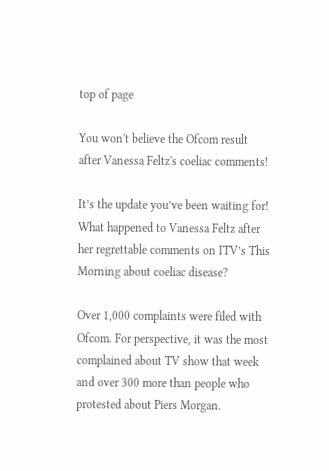top of page

You won't believe the Ofcom result after Vanessa Feltz's coeliac comments!

It’s the update you’ve been waiting for! What happened to Vanessa Feltz after her regrettable comments on ITV’s This Morning about coeliac disease?

Over 1,000 complaints were filed with Ofcom. For perspective, it was the most complained about TV show that week and over 300 more than people who protested about Piers Morgan.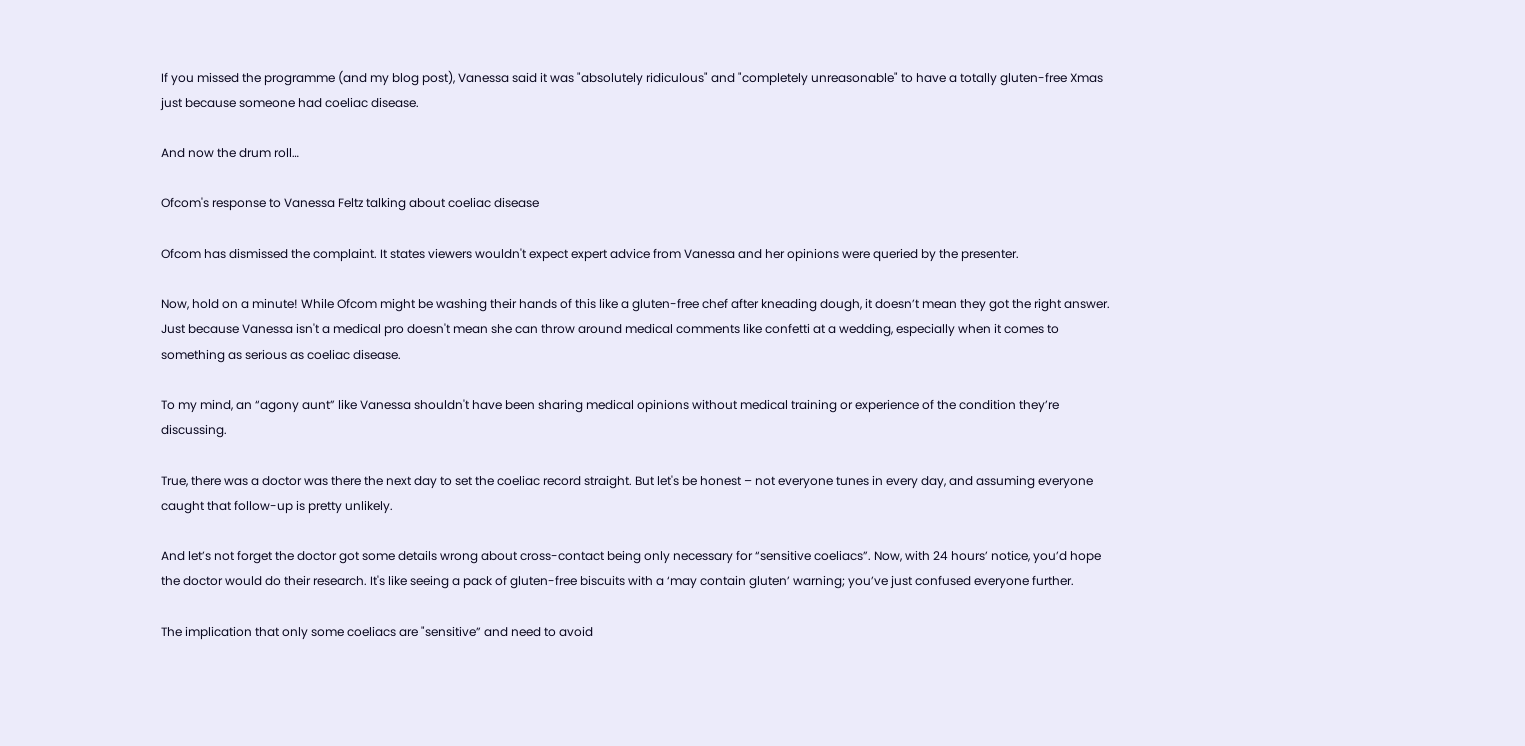If you missed the programme (and my blog post), Vanessa said it was "absolutely ridiculous" and "completely unreasonable" to have a totally gluten-free Xmas just because someone had coeliac disease.

And now the drum roll…

Ofcom's response to Vanessa Feltz talking about coeliac disease

Ofcom has dismissed the complaint. It states viewers wouldn't expect expert advice from Vanessa and her opinions were queried by the presenter.

Now, hold on a minute! While Ofcom might be washing their hands of this like a gluten-free chef after kneading dough, it doesn’t mean they got the right answer. Just because Vanessa isn't a medical pro doesn't mean she can throw around medical comments like confetti at a wedding, especially when it comes to something as serious as coeliac disease.

To my mind, an “agony aunt” like Vanessa shouldn't have been sharing medical opinions without medical training or experience of the condition they’re discussing.

True, there was a doctor was there the next day to set the coeliac record straight. But let's be honest – not everyone tunes in every day, and assuming everyone caught that follow-up is pretty unlikely.

And let’s not forget the doctor got some details wrong about cross-contact being only necessary for “sensitive coeliacs”. Now, with 24 hours’ notice, you’d hope the doctor would do their research. It's like seeing a pack of gluten-free biscuits with a ‘may contain gluten’ warning; you’ve just confused everyone further.

The implication that only some coeliacs are "sensitive” and need to avoid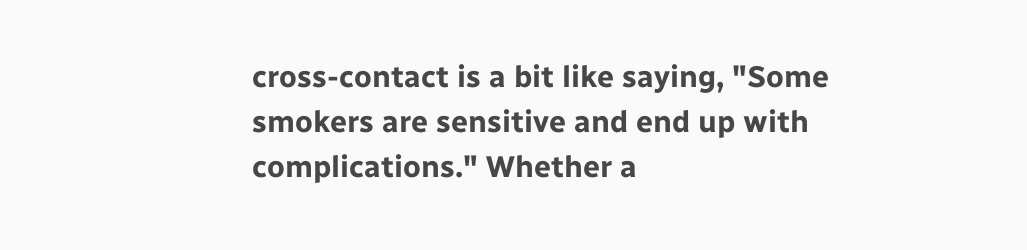cross-contact is a bit like saying, "Some smokers are sensitive and end up with complications." Whether a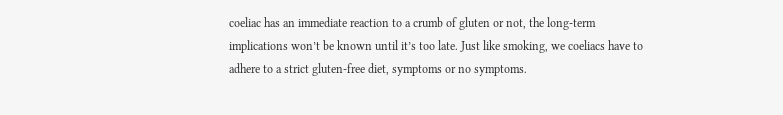coeliac has an immediate reaction to a crumb of gluten or not, the long-term implications won’t be known until it’s too late. Just like smoking, we coeliacs have to adhere to a strict gluten-free diet, symptoms or no symptoms.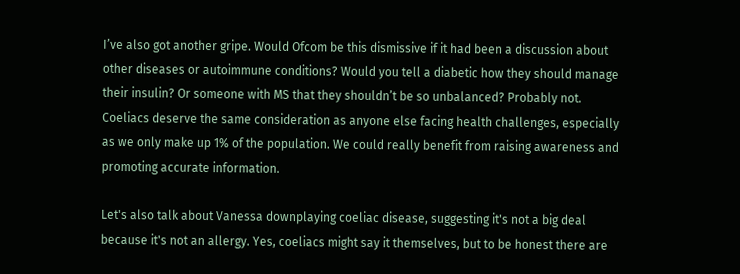I’ve also got another gripe. Would Ofcom be this dismissive if it had been a discussion about other diseases or autoimmune conditions? Would you tell a diabetic how they should manage their insulin? Or someone with MS that they shouldn’t be so unbalanced? Probably not. Coeliacs deserve the same consideration as anyone else facing health challenges, especially as we only make up 1% of the population. We could really benefit from raising awareness and promoting accurate information.

Let's also talk about Vanessa downplaying coeliac disease, suggesting it's not a big deal because it's not an allergy. Yes, coeliacs might say it themselves, but to be honest there are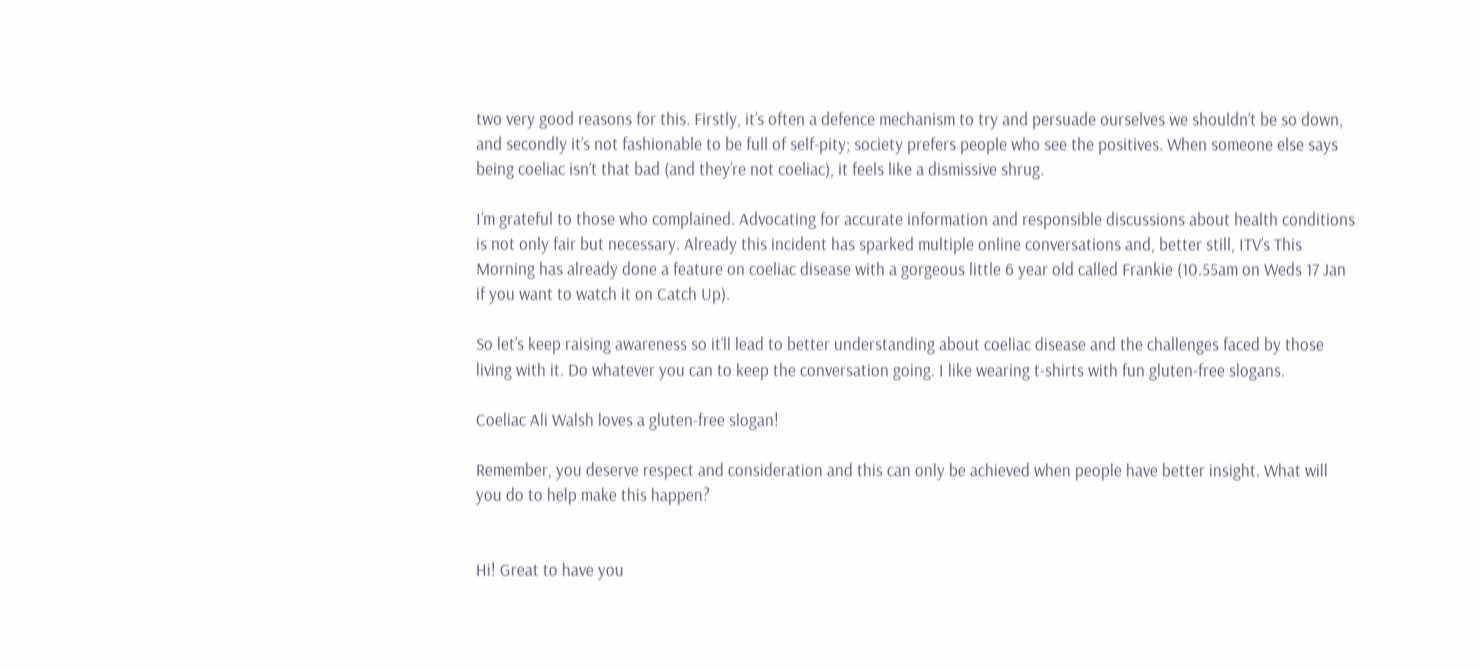two very good reasons for this. Firstly, it’s often a defence mechanism to try and persuade ourselves we shouldn’t be so down, and secondly it’s not fashionable to be full of self-pity; society prefers people who see the positives. When someone else says being coeliac isn’t that bad (and they’re not coeliac), it feels like a dismissive shrug.

I’m grateful to those who complained. Advocating for accurate information and responsible discussions about health conditions is not only fair but necessary. Already this incident has sparked multiple online conversations and, better still, ITV’s This Morning has already done a feature on coeliac disease with a gorgeous little 6 year old called Frankie (10.55am on Weds 17 Jan if you want to watch it on Catch Up).

So let’s keep raising awareness so it’ll lead to better understanding about coeliac disease and the challenges faced by those living with it. Do whatever you can to keep the conversation going. I like wearing t-shirts with fun gluten-free slogans.

Coeliac Ali Walsh loves a gluten-free slogan!

Remember, you deserve respect and consideration and this can only be achieved when people have better insight. What will you do to help make this happen?


Hi! Great to have you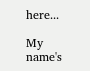here...

My name's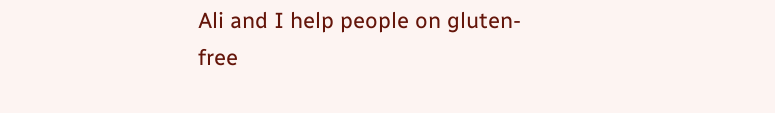Ali and I help people on gluten-free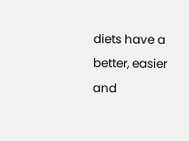diets have a better, easier and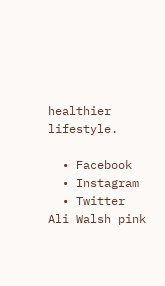healthier lifestyle.

  • Facebook
  • Instagram
  • Twitter
Ali Walsh pink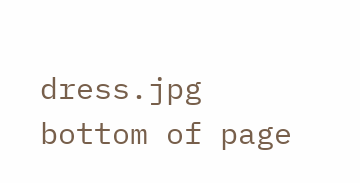dress.jpg
bottom of page